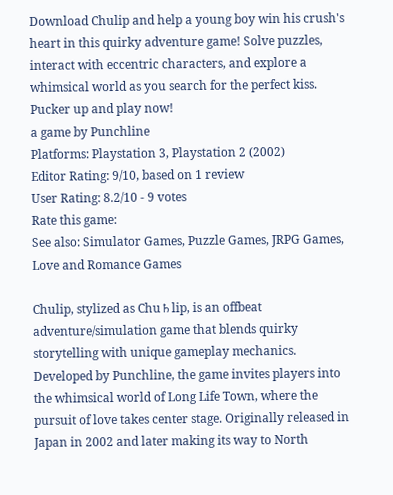Download Chulip and help a young boy win his crush's heart in this quirky adventure game! Solve puzzles, interact with eccentric characters, and explore a whimsical world as you search for the perfect kiss. Pucker up and play now!
a game by Punchline
Platforms: Playstation 3, Playstation 2 (2002)
Editor Rating: 9/10, based on 1 review
User Rating: 8.2/10 - 9 votes
Rate this game:
See also: Simulator Games, Puzzle Games, JRPG Games, Love and Romance Games

Chulip, stylized as Chu♄lip, is an offbeat adventure/simulation game that blends quirky storytelling with unique gameplay mechanics. Developed by Punchline, the game invites players into the whimsical world of Long Life Town, where the pursuit of love takes center stage. Originally released in Japan in 2002 and later making its way to North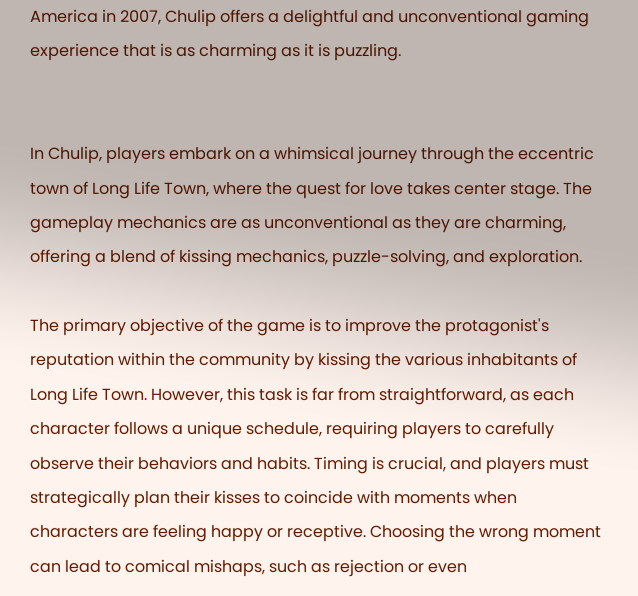America in 2007, Chulip offers a delightful and unconventional gaming experience that is as charming as it is puzzling.


In Chulip, players embark on a whimsical journey through the eccentric town of Long Life Town, where the quest for love takes center stage. The gameplay mechanics are as unconventional as they are charming, offering a blend of kissing mechanics, puzzle-solving, and exploration.

The primary objective of the game is to improve the protagonist's reputation within the community by kissing the various inhabitants of Long Life Town. However, this task is far from straightforward, as each character follows a unique schedule, requiring players to carefully observe their behaviors and habits. Timing is crucial, and players must strategically plan their kisses to coincide with moments when characters are feeling happy or receptive. Choosing the wrong moment can lead to comical mishaps, such as rejection or even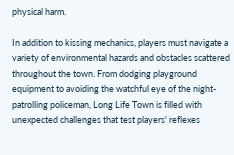physical harm.

In addition to kissing mechanics, players must navigate a variety of environmental hazards and obstacles scattered throughout the town. From dodging playground equipment to avoiding the watchful eye of the night-patrolling policeman, Long Life Town is filled with unexpected challenges that test players' reflexes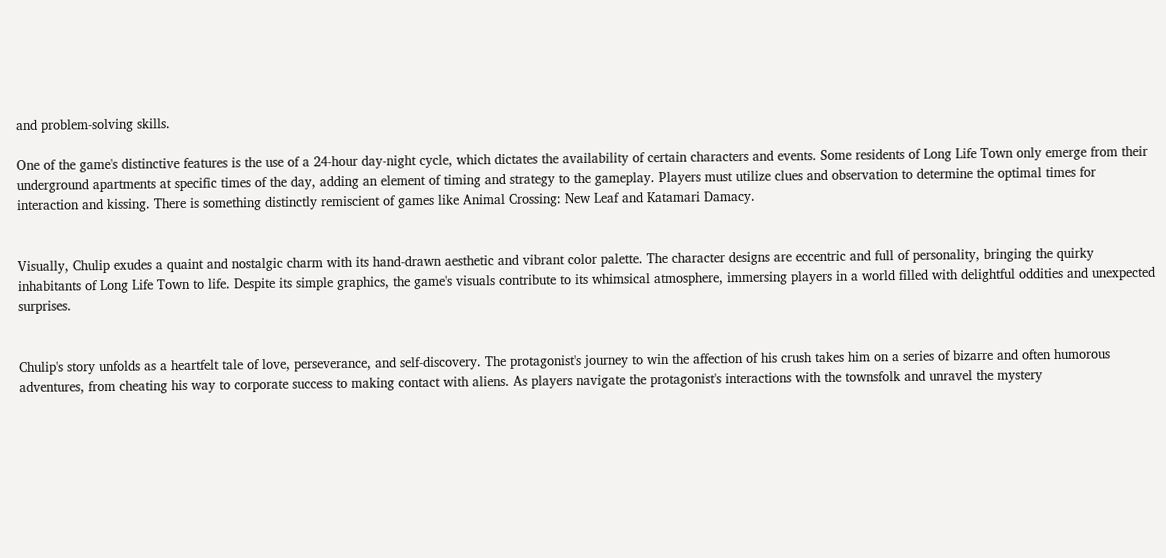and problem-solving skills.

One of the game's distinctive features is the use of a 24-hour day-night cycle, which dictates the availability of certain characters and events. Some residents of Long Life Town only emerge from their underground apartments at specific times of the day, adding an element of timing and strategy to the gameplay. Players must utilize clues and observation to determine the optimal times for interaction and kissing. There is something distinctly remiscient of games like Animal Crossing: New Leaf and Katamari Damacy.


Visually, Chulip exudes a quaint and nostalgic charm with its hand-drawn aesthetic and vibrant color palette. The character designs are eccentric and full of personality, bringing the quirky inhabitants of Long Life Town to life. Despite its simple graphics, the game's visuals contribute to its whimsical atmosphere, immersing players in a world filled with delightful oddities and unexpected surprises.


Chulip's story unfolds as a heartfelt tale of love, perseverance, and self-discovery. The protagonist's journey to win the affection of his crush takes him on a series of bizarre and often humorous adventures, from cheating his way to corporate success to making contact with aliens. As players navigate the protagonist's interactions with the townsfolk and unravel the mystery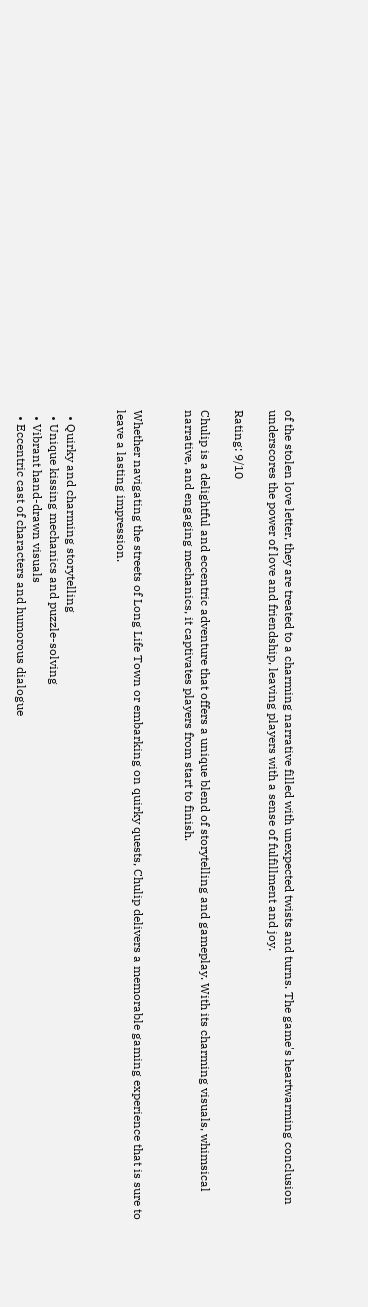of the stolen love letter, they are treated to a charming narrative filled with unexpected twists and turns. The game's heartwarming conclusion underscores the power of love and friendship, leaving players with a sense of fulfillment and joy.

Rating: 9/10

Chulip is a delightful and eccentric adventure that offers a unique blend of storytelling and gameplay. With its charming visuals, whimsical narrative, and engaging mechanics, it captivates players from start to finish.


Whether navigating the streets of Long Life Town or embarking on quirky quests, Chulip delivers a memorable gaming experience that is sure to leave a lasting impression.


  • Quirky and charming storytelling
  • Unique kissing mechanics and puzzle-solving
  • Vibrant hand-drawn visuals
  • Eccentric cast of characters and humorous dialogue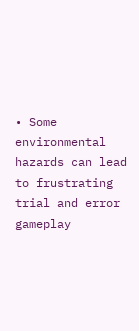• Some environmental hazards can lead to frustrating trial and error gameplay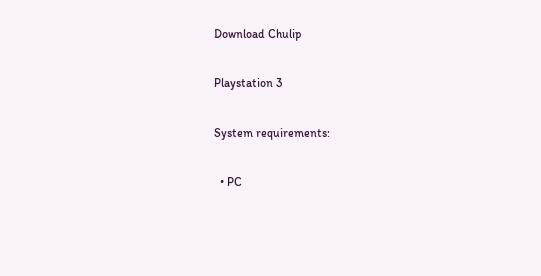Download Chulip

Playstation 3

System requirements:

  • PC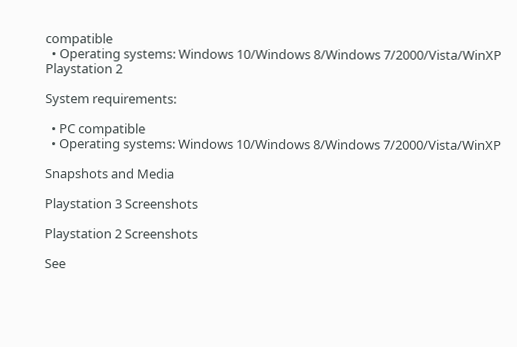compatible
  • Operating systems: Windows 10/Windows 8/Windows 7/2000/Vista/WinXP
Playstation 2

System requirements:

  • PC compatible
  • Operating systems: Windows 10/Windows 8/Windows 7/2000/Vista/WinXP

Snapshots and Media

Playstation 3 Screenshots

Playstation 2 Screenshots

See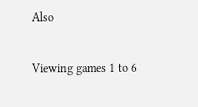Also

Viewing games 1 to 6